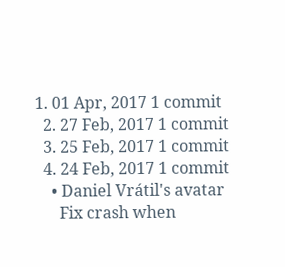1. 01 Apr, 2017 1 commit
  2. 27 Feb, 2017 1 commit
  3. 25 Feb, 2017 1 commit
  4. 24 Feb, 2017 1 commit
    • Daniel Vrátil's avatar
      Fix crash when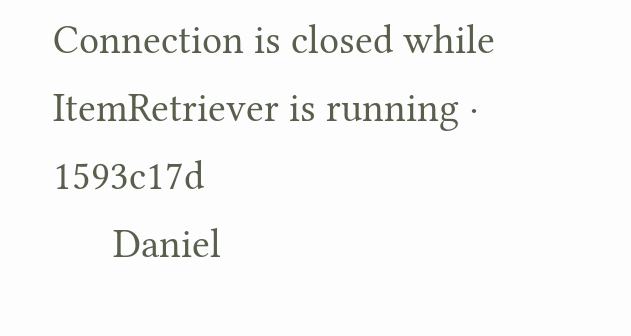Connection is closed while ItemRetriever is running · 1593c17d
      Daniel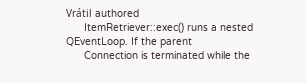Vrátil authored
      ItemRetriever::exec() runs a nested QEventLoop. If the parent
      Connection is terminated while the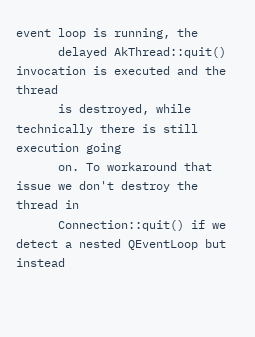event loop is running, the
      delayed AkThread::quit() invocation is executed and the thread
      is destroyed, while technically there is still execution going
      on. To workaround that issue we don't destroy the thread in
      Connection::quit() if we detect a nested QEventLoop but instead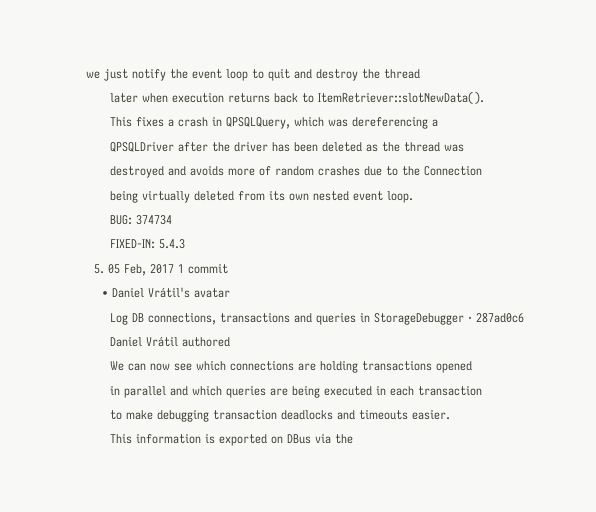we just notify the event loop to quit and destroy the thread
      later when execution returns back to ItemRetriever::slotNewData().
      This fixes a crash in QPSQLQuery, which was dereferencing a
      QPSQLDriver after the driver has been deleted as the thread was
      destroyed and avoids more of random crashes due to the Connection
      being virtually deleted from its own nested event loop.
      BUG: 374734
      FIXED-IN: 5.4.3
  5. 05 Feb, 2017 1 commit
    • Daniel Vrátil's avatar
      Log DB connections, transactions and queries in StorageDebugger · 287ad0c6
      Daniel Vrátil authored
      We can now see which connections are holding transactions opened
      in parallel and which queries are being executed in each transaction
      to make debugging transaction deadlocks and timeouts easier.
      This information is exported on DBus via the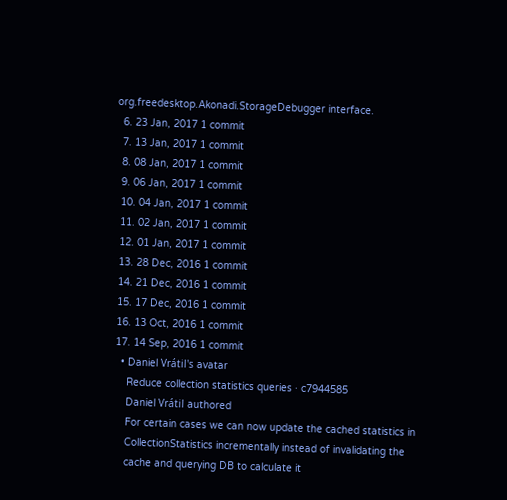org.freedesktop.Akonadi.StorageDebugger interface.
  6. 23 Jan, 2017 1 commit
  7. 13 Jan, 2017 1 commit
  8. 08 Jan, 2017 1 commit
  9. 06 Jan, 2017 1 commit
  10. 04 Jan, 2017 1 commit
  11. 02 Jan, 2017 1 commit
  12. 01 Jan, 2017 1 commit
  13. 28 Dec, 2016 1 commit
  14. 21 Dec, 2016 1 commit
  15. 17 Dec, 2016 1 commit
  16. 13 Oct, 2016 1 commit
  17. 14 Sep, 2016 1 commit
    • Daniel Vrátil's avatar
      Reduce collection statistics queries · c7944585
      Daniel Vrátil authored
      For certain cases we can now update the cached statistics in
      CollectionStatistics incrementally instead of invalidating the
      cache and querying DB to calculate it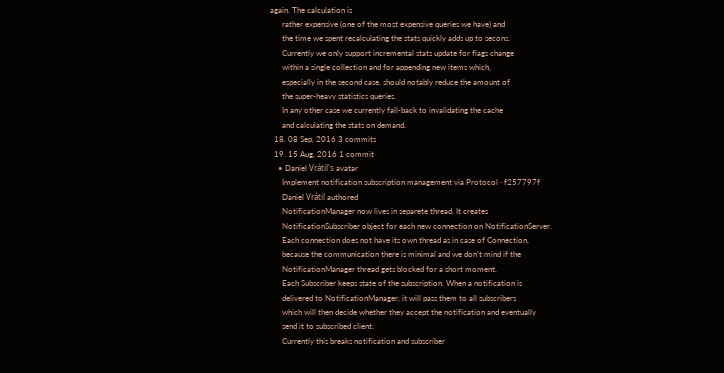again. The calculation is
      rather expensive (one of the most expensive queries we have) and
      the time we spent recalculating the stats quickly adds up to secons.
      Currently we only support incremental stats update for flags change
      within a single collection and for appending new items which,
      especially in the second case, should notably reduce the amount of
      the super-heavy statistics queries.
      In any other case we currently fall-back to invalidating the cache
      and calculating the stats on demand.
  18. 08 Sep, 2016 3 commits
  19. 15 Aug, 2016 1 commit
    • Daniel Vrátil's avatar
      Implement notification subscription management via Protocol · f257797f
      Daniel Vrátil authored
      NotificationManager now lives in separete thread. It creates
      NotificationSubscriber object for each new connection on NotificationServer.
      Each connection does not have its own thread as in case of Connection,
      because the communication there is minimal and we don't mind if the
      NotificationManager thread gets blocked for a short moment.
      Each Subscriber keeps state of the subscription. When a notification is
      delivered to NotificationManager, it will pass them to all subscribers
      which will then decide whether they accept the notification and eventually
      send it to subscribed client.
      Currently this breaks notification and subscriber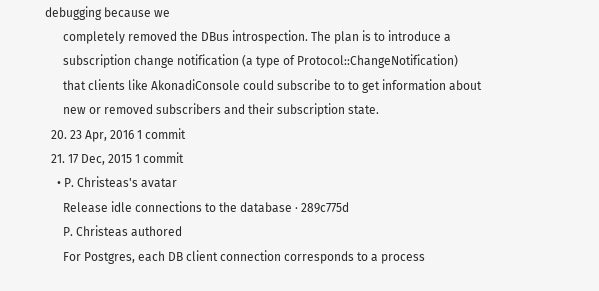debugging because we
      completely removed the DBus introspection. The plan is to introduce a
      subscription change notification (a type of Protocol::ChangeNotification)
      that clients like AkonadiConsole could subscribe to to get information about
      new or removed subscribers and their subscription state.
  20. 23 Apr, 2016 1 commit
  21. 17 Dec, 2015 1 commit
    • P. Christeas's avatar
      Release idle connections to the database · 289c775d
      P. Christeas authored
      For Postgres, each DB client connection corresponds to a process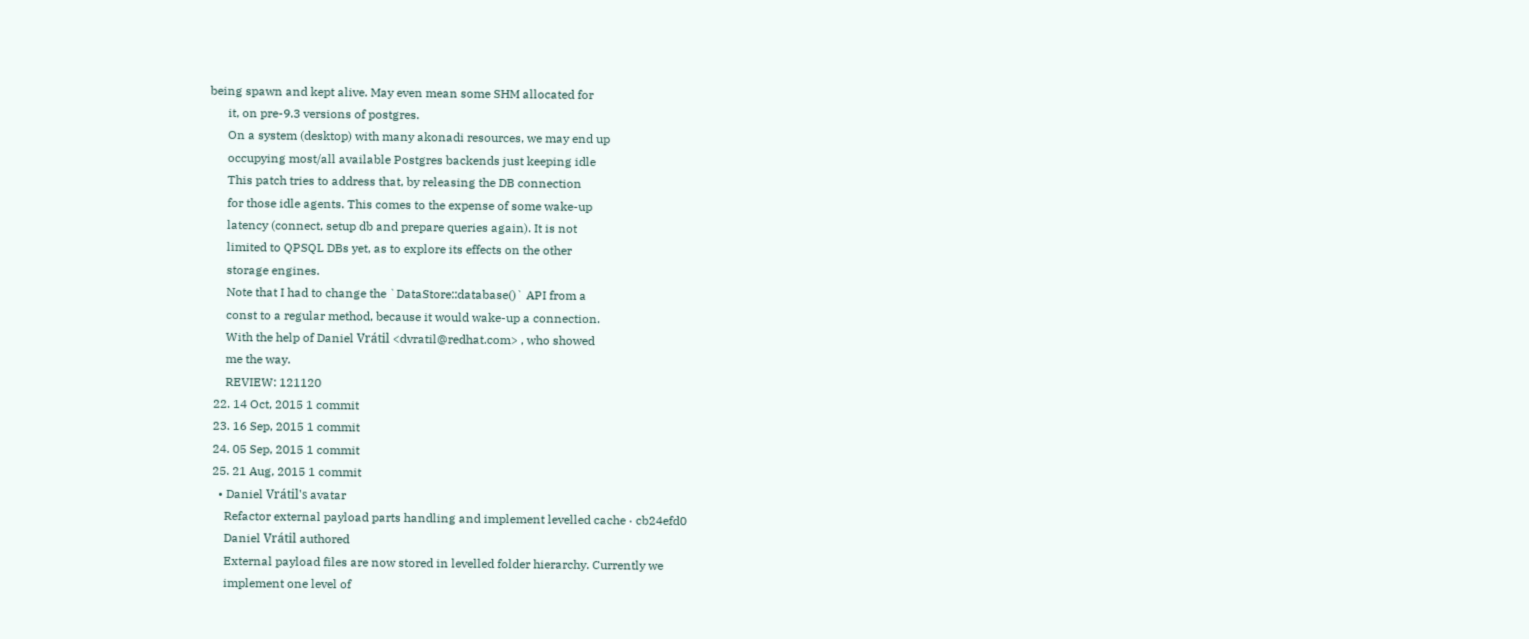being spawn and kept alive. May even mean some SHM allocated for
      it, on pre-9.3 versions of postgres.
      On a system (desktop) with many akonadi resources, we may end up
      occupying most/all available Postgres backends just keeping idle
      This patch tries to address that, by releasing the DB connection
      for those idle agents. This comes to the expense of some wake-up
      latency (connect, setup db and prepare queries again). It is not
      limited to QPSQL DBs yet, as to explore its effects on the other
      storage engines.
      Note that I had to change the `DataStore::database()` API from a
      const to a regular method, because it would wake-up a connection.
      With the help of Daniel Vrátil <dvratil@redhat.com> , who showed
      me the way.
      REVIEW: 121120
  22. 14 Oct, 2015 1 commit
  23. 16 Sep, 2015 1 commit
  24. 05 Sep, 2015 1 commit
  25. 21 Aug, 2015 1 commit
    • Daniel Vrátil's avatar
      Refactor external payload parts handling and implement levelled cache · cb24efd0
      Daniel Vrátil authored
      External payload files are now stored in levelled folder hierarchy. Currently we
      implement one level of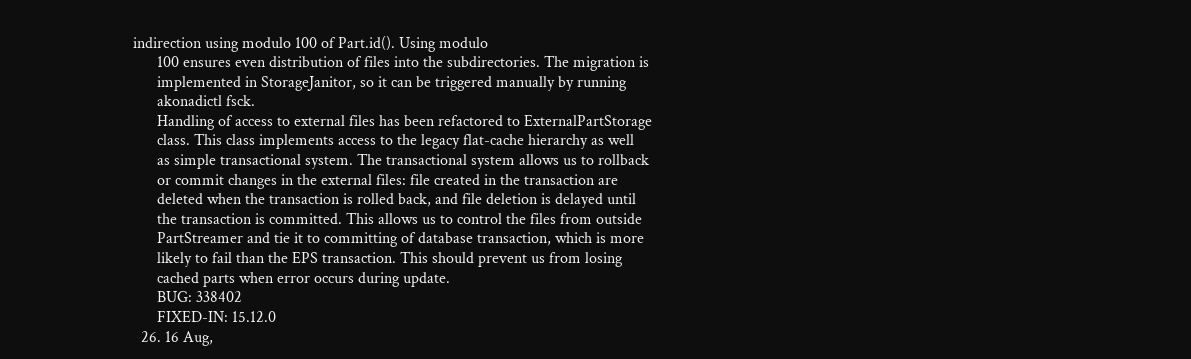indirection using modulo 100 of Part.id(). Using modulo
      100 ensures even distribution of files into the subdirectories. The migration is
      implemented in StorageJanitor, so it can be triggered manually by running
      akonadictl fsck.
      Handling of access to external files has been refactored to ExternalPartStorage
      class. This class implements access to the legacy flat-cache hierarchy as well
      as simple transactional system. The transactional system allows us to rollback
      or commit changes in the external files: file created in the transaction are
      deleted when the transaction is rolled back, and file deletion is delayed until
      the transaction is committed. This allows us to control the files from outside
      PartStreamer and tie it to committing of database transaction, which is more
      likely to fail than the EPS transaction. This should prevent us from losing
      cached parts when error occurs during update.
      BUG: 338402
      FIXED-IN: 15.12.0
  26. 16 Aug,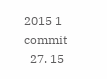2015 1 commit
  27. 15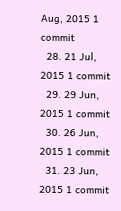Aug, 2015 1 commit
  28. 21 Jul, 2015 1 commit
  29. 29 Jun, 2015 1 commit
  30. 26 Jun, 2015 1 commit
  31. 23 Jun, 2015 1 commit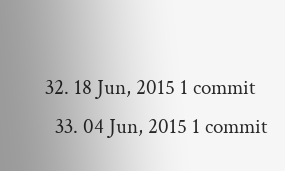32. 18 Jun, 2015 1 commit
  33. 04 Jun, 2015 1 commit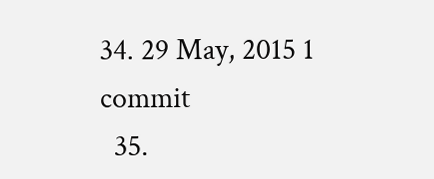34. 29 May, 2015 1 commit
  35.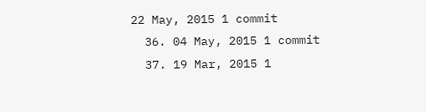22 May, 2015 1 commit
  36. 04 May, 2015 1 commit
  37. 19 Mar, 2015 1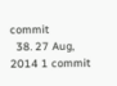commit
  38. 27 Aug, 2014 1 commit